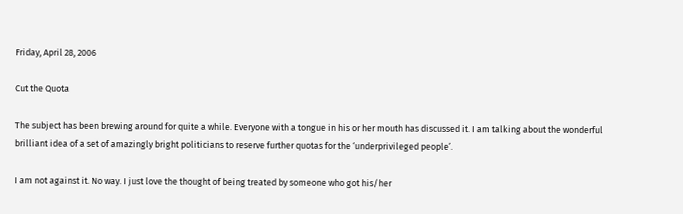Friday, April 28, 2006

Cut the Quota

The subject has been brewing around for quite a while. Everyone with a tongue in his or her mouth has discussed it. I am talking about the wonderful brilliant idea of a set of amazingly bright politicians to reserve further quotas for the ‘underprivileged people’.

I am not against it. No way. I just love the thought of being treated by someone who got his/her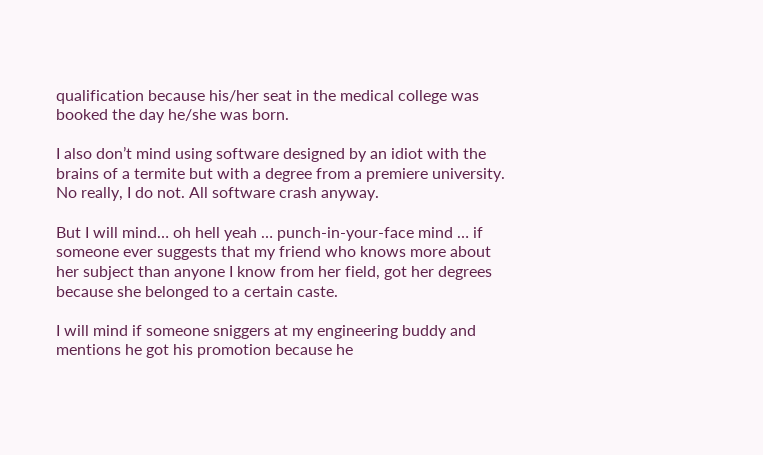qualification because his/her seat in the medical college was booked the day he/she was born.

I also don’t mind using software designed by an idiot with the brains of a termite but with a degree from a premiere university. No really, I do not. All software crash anyway.

But I will mind… oh hell yeah … punch-in-your-face mind … if someone ever suggests that my friend who knows more about her subject than anyone I know from her field, got her degrees because she belonged to a certain caste.

I will mind if someone sniggers at my engineering buddy and mentions he got his promotion because he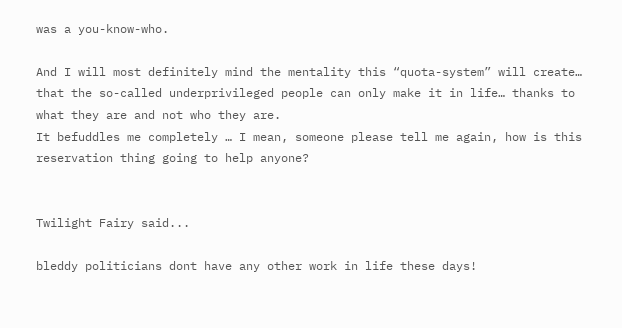was a you-know-who.

And I will most definitely mind the mentality this “quota-system” will create… that the so-called underprivileged people can only make it in life… thanks to what they are and not who they are.
It befuddles me completely … I mean, someone please tell me again, how is this reservation thing going to help anyone?


Twilight Fairy said...

bleddy politicians dont have any other work in life these days!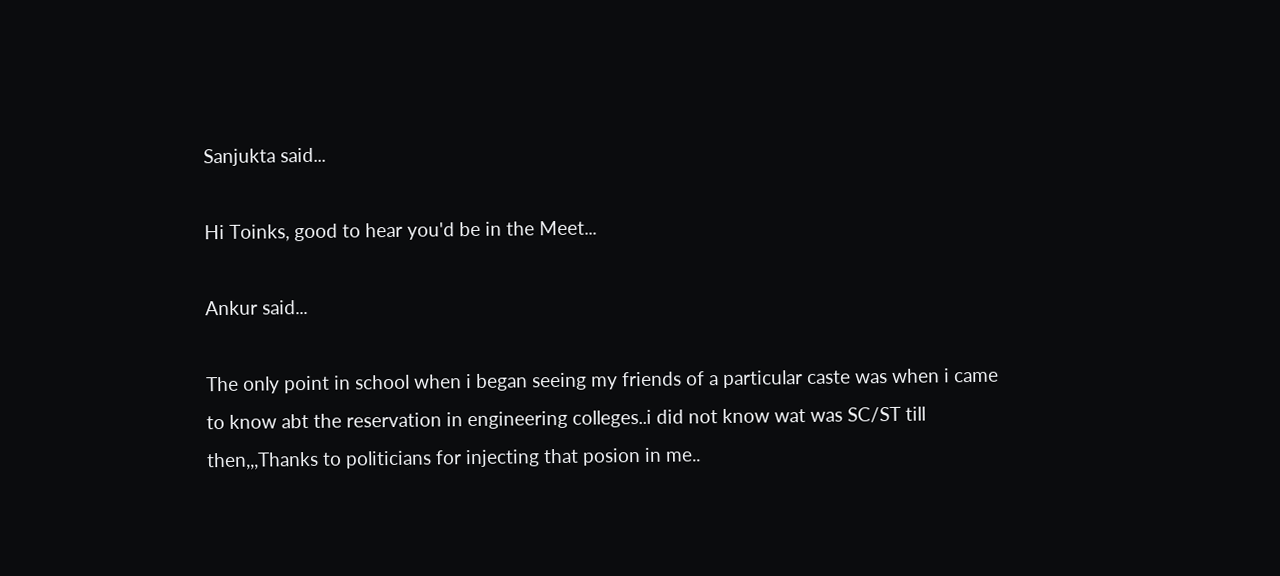Sanjukta said...

Hi Toinks, good to hear you'd be in the Meet...

Ankur said...

The only point in school when i began seeing my friends of a particular caste was when i came to know abt the reservation in engineering colleges..i did not know wat was SC/ST till then,,,Thanks to politicians for injecting that posion in me..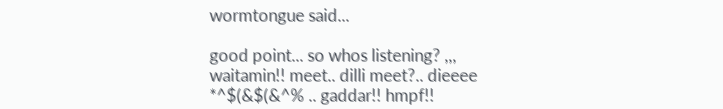wormtongue said...

good point... so whos listening? ,,, waitamin!! meet.. dilli meet?.. dieeee *^$(&$(&^% .. gaddar!! hmpf!!